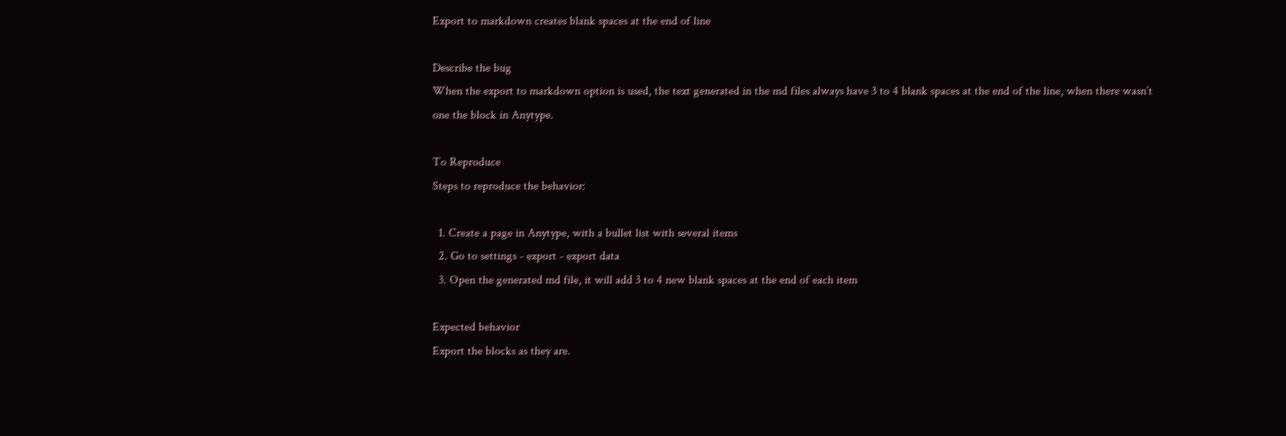Export to markdown creates blank spaces at the end of line

Describe the bug
When the export to markdown option is used, the text generated in the md files always have 3 to 4 blank spaces at the end of the line, when there wasn’t one the block in Anytype.

To Reproduce
Steps to reproduce the behavior:

  1. Create a page in Anytype, with a bullet list with several items
  2. Go to settings - export - export data
  3. Open the generated md file, it will add 3 to 4 new blank spaces at the end of each item

Expected behavior
Export the blocks as they are.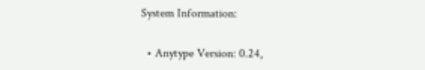System Information:

  • Anytype Version: 0.24,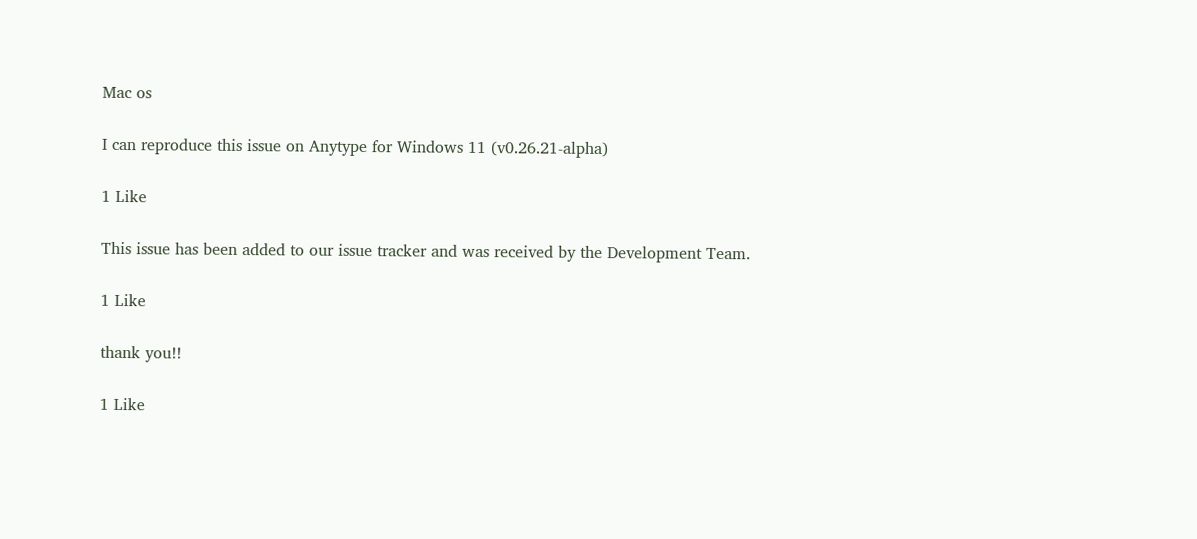Mac os

I can reproduce this issue on Anytype for Windows 11 (v0.26.21-alpha)

1 Like

This issue has been added to our issue tracker and was received by the Development Team.

1 Like

thank you!!

1 Like